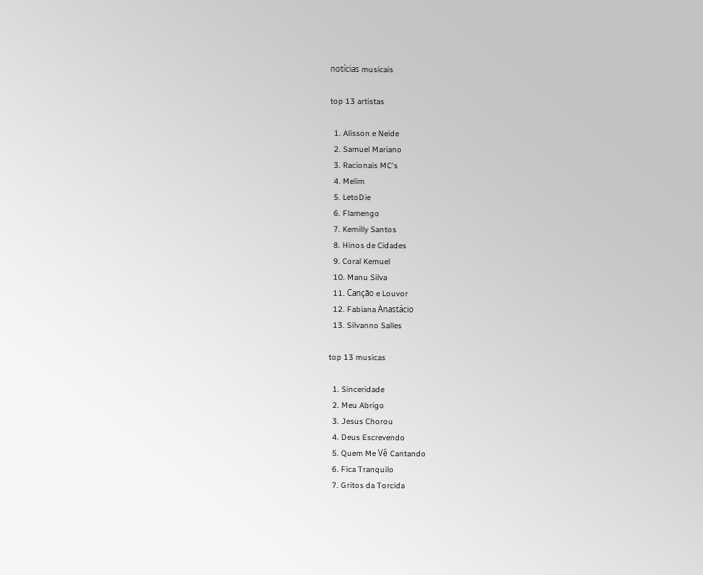notícias musicais

top 13 artistas

  1. Alisson e Neide
  2. Samuel Mariano
  3. Racionais MC's
  4. Melim
  5. LetoDie
  6. Flamengo
  7. Kemilly Santos
  8. Hinos de Cidades
  9. Coral Kemuel
  10. Manu Silva
  11. Canção e Louvor
  12. Fabiana Anastácio
  13. Silvanno Salles

top 13 musicas

  1. Sinceridade
  2. Meu Abrigo
  3. Jesus Chorou
  4. Deus Escrevendo
  5. Quem Me Vê Cantando
  6. Fica Tranquilo
  7. Gritos da Torcida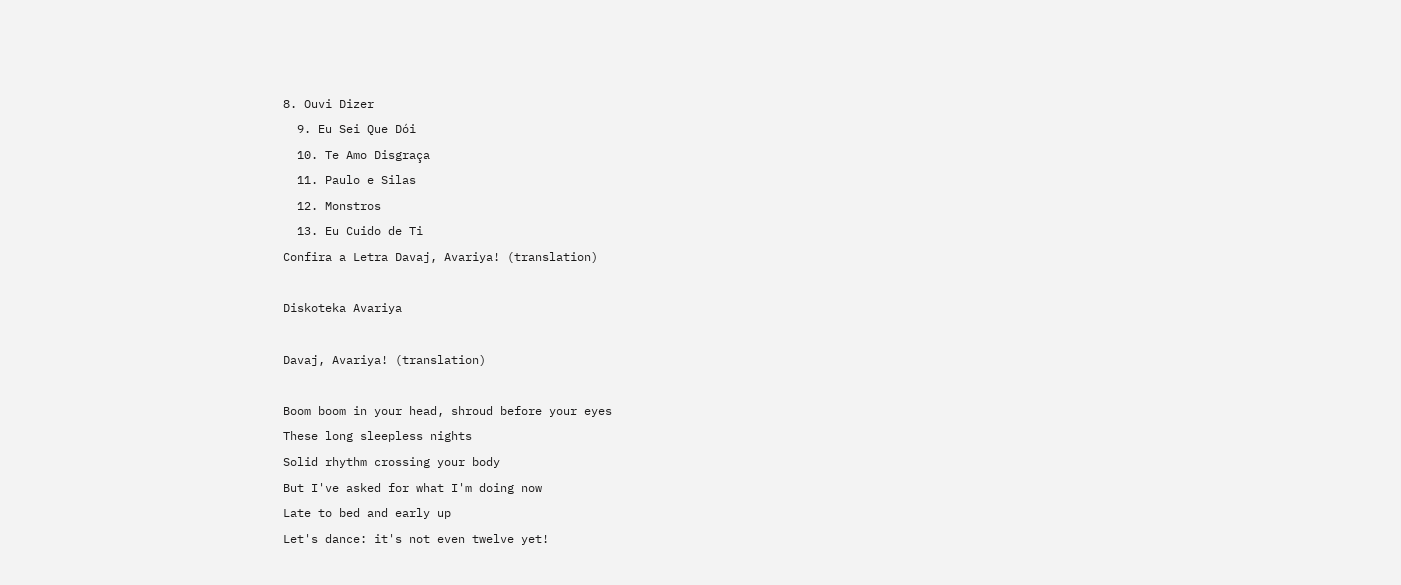8. Ouvi Dizer
  9. Eu Sei Que Dói
  10. Te Amo Disgraça
  11. Paulo e Silas
  12. Monstros
  13. Eu Cuido de Ti
Confira a Letra Davaj, Avariya! (translation)

Diskoteka Avariya

Davaj, Avariya! (translation)

Boom boom in your head, shroud before your eyes
These long sleepless nights
Solid rhythm crossing your body
But I've asked for what I'm doing now
Late to bed and early up
Let's dance: it's not even twelve yet!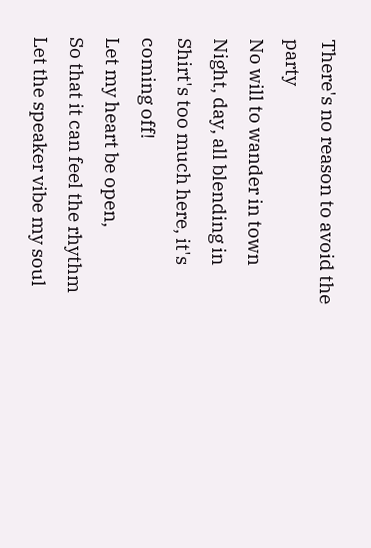There's no reason to avoid the party
No will to wander in town
Night, day, all blending in
Shirt's too much here, it's coming off!
Let my heart be open,
So that it can feel the rhythm
Let the speaker vibe my soul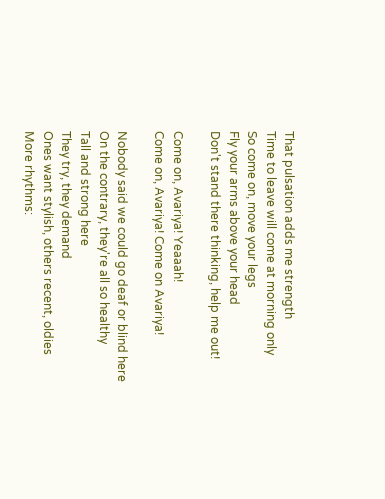That pulsation adds me strength
Time to leave will come at morning only
So come on, move your legs
Fly your arms above your head
Don't stand there thinking, help me out!

Come on, Avariya! Yeaaah!
Come on, Avariya! Come on Avariya!

Nobody said we could go deaf or blind here
On the contrary, they're all so healthy
Tall and strong here
They try, they demand
Ones want stylish, others recent, oldies
More rhythms: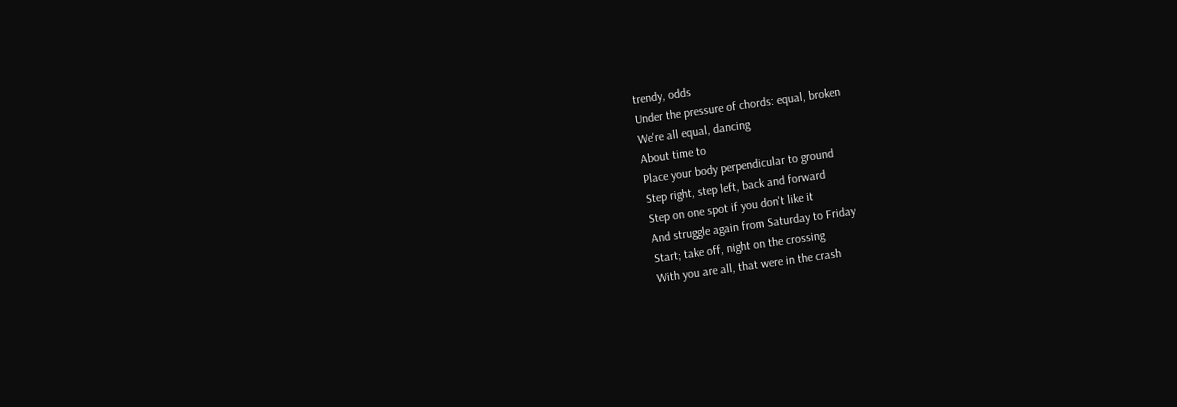trendy, odds
Under the pressure of chords: equal, broken
We're all equal, dancing
About time to
Place your body perpendicular to ground
Step right, step left, back and forward
Step on one spot if you don't like it
And struggle again from Saturday to Friday
Start; take off, night on the crossing
With you are all, that were in the crash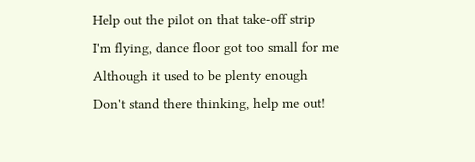Help out the pilot on that take-off strip
I'm flying, dance floor got too small for me
Although it used to be plenty enough
Don't stand there thinking, help me out!